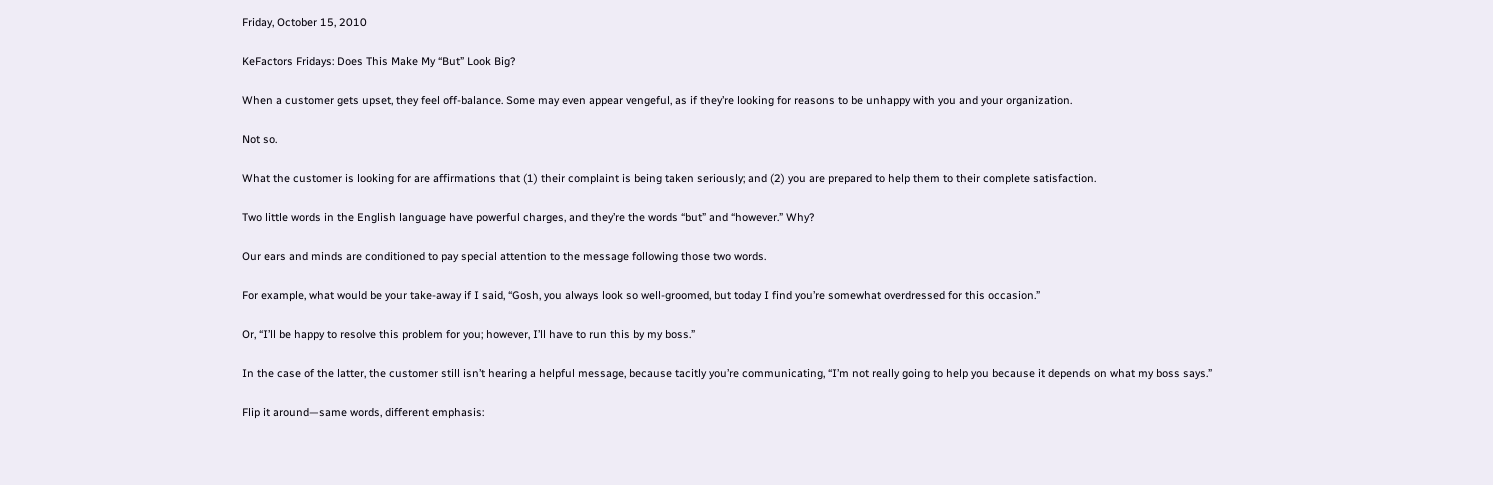Friday, October 15, 2010

KeFactors Fridays: Does This Make My “But” Look Big?

When a customer gets upset, they feel off-balance. Some may even appear vengeful, as if they’re looking for reasons to be unhappy with you and your organization.

Not so.

What the customer is looking for are affirmations that (1) their complaint is being taken seriously; and (2) you are prepared to help them to their complete satisfaction.

Two little words in the English language have powerful charges, and they’re the words “but” and “however.” Why?

Our ears and minds are conditioned to pay special attention to the message following those two words.

For example, what would be your take-away if I said, “Gosh, you always look so well-groomed, but today I find you’re somewhat overdressed for this occasion.”

Or, “I’ll be happy to resolve this problem for you; however, I’ll have to run this by my boss.”

In the case of the latter, the customer still isn’t hearing a helpful message, because tacitly you’re communicating, “I’m not really going to help you because it depends on what my boss says.”

Flip it around—same words, different emphasis: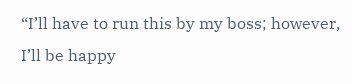“I’ll have to run this by my boss; however, I’ll be happy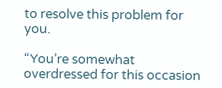to resolve this problem for you.

“You’re somewhat overdressed for this occasion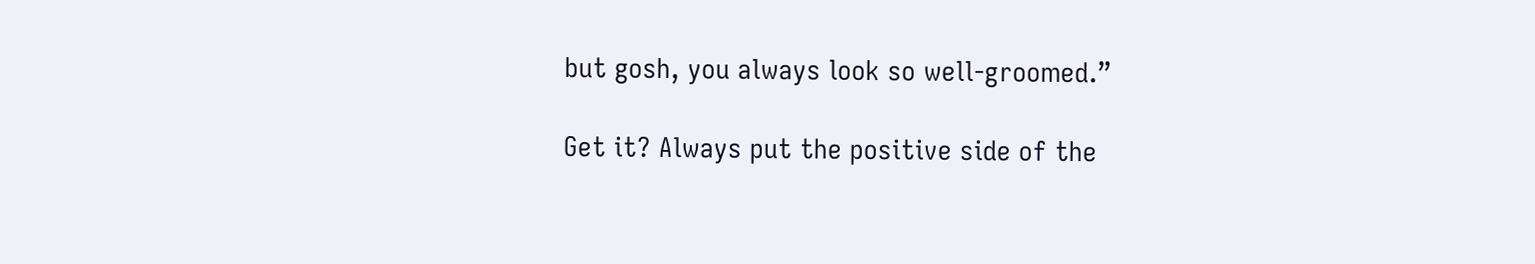but gosh, you always look so well-groomed.”

Get it? Always put the positive side of the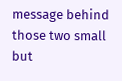message behind those two small but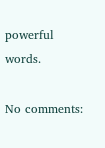powerful words.

No comments: